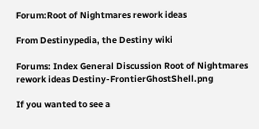Forum:Root of Nightmares rework ideas

From Destinypedia, the Destiny wiki

Forums: Index General Discussion Root of Nightmares rework ideas Destiny-FrontierGhostShell.png

If you wanted to see a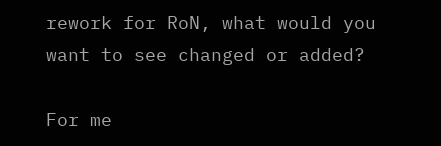rework for RoN, what would you want to see changed or added?

For me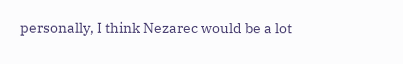personally, I think Nezarec would be a lot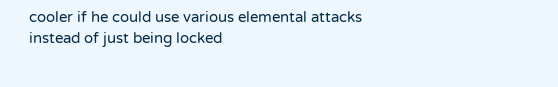cooler if he could use various elemental attacks instead of just being locked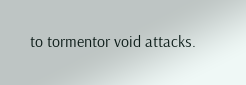to tormentor void attacks.